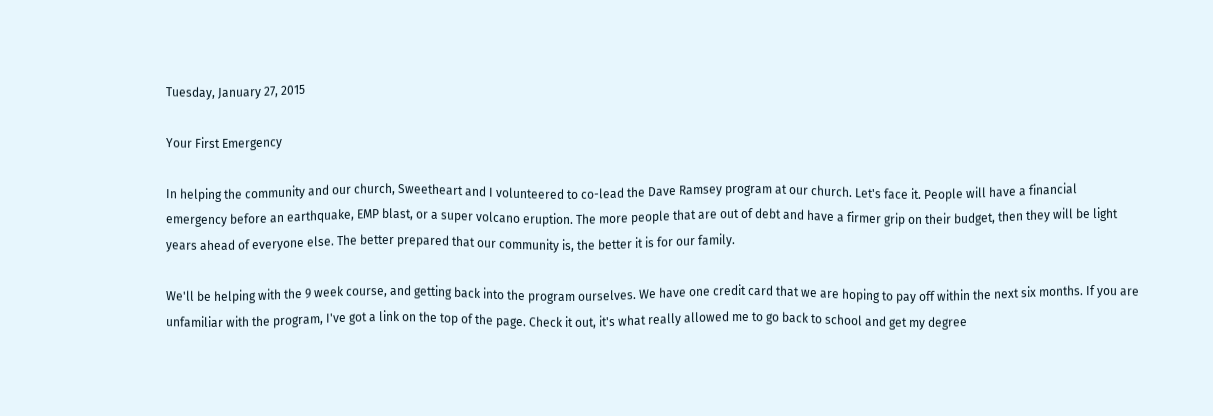Tuesday, January 27, 2015

Your First Emergency

In helping the community and our church, Sweetheart and I volunteered to co-lead the Dave Ramsey program at our church. Let's face it. People will have a financial emergency before an earthquake, EMP blast, or a super volcano eruption. The more people that are out of debt and have a firmer grip on their budget, then they will be light years ahead of everyone else. The better prepared that our community is, the better it is for our family.

We'll be helping with the 9 week course, and getting back into the program ourselves. We have one credit card that we are hoping to pay off within the next six months. If you are unfamiliar with the program, I've got a link on the top of the page. Check it out, it's what really allowed me to go back to school and get my degree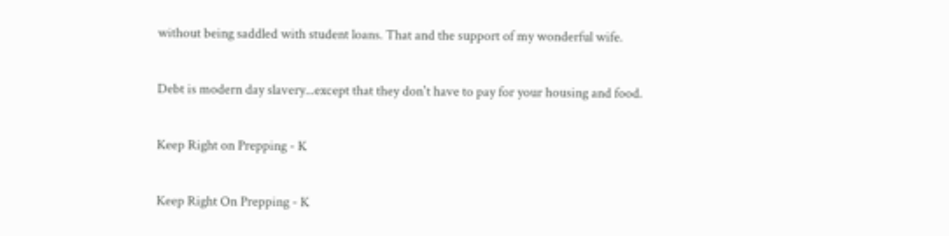without being saddled with student loans. That and the support of my wonderful wife.

Debt is modern day slavery...except that they don't have to pay for your housing and food.

Keep Right on Prepping - K

Keep Right On Prepping - K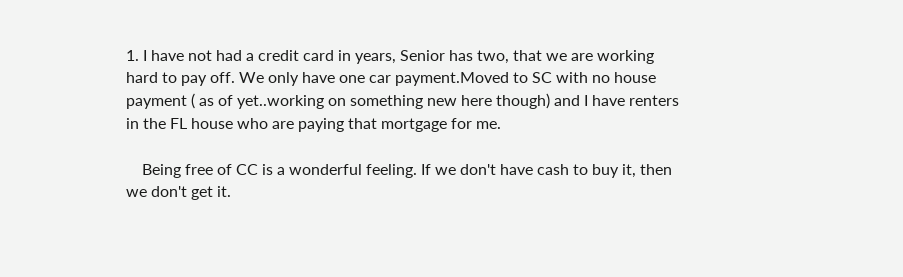1. I have not had a credit card in years, Senior has two, that we are working hard to pay off. We only have one car payment.Moved to SC with no house payment ( as of yet..working on something new here though) and I have renters in the FL house who are paying that mortgage for me.

    Being free of CC is a wonderful feeling. If we don't have cash to buy it, then we don't get it.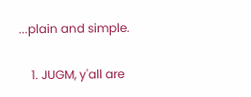...plain and simple.

    1. JUGM, y'all are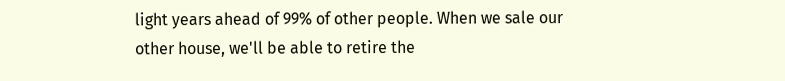light years ahead of 99% of other people. When we sale our other house, we'll be able to retire the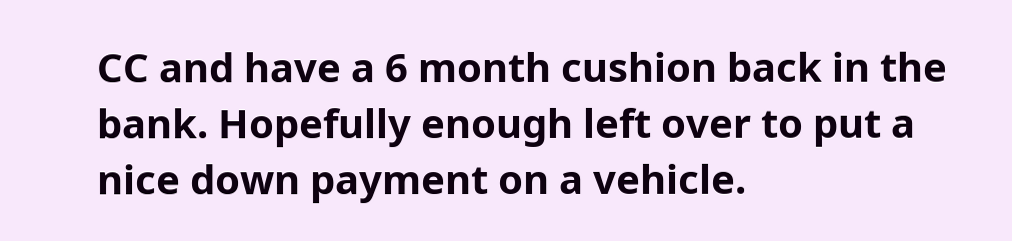CC and have a 6 month cushion back in the bank. Hopefully enough left over to put a nice down payment on a vehicle.